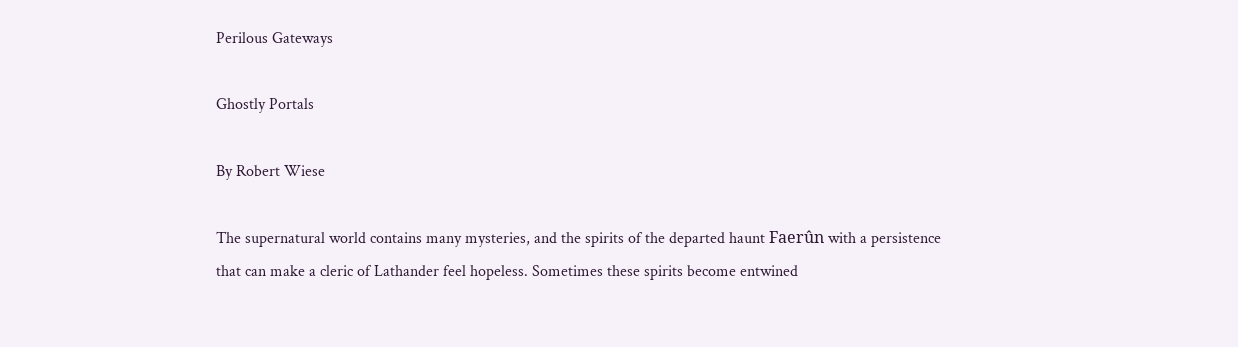Perilous Gateways

Ghostly Portals

By Robert Wiese

The supernatural world contains many mysteries, and the spirits of the departed haunt Faerûn with a persistence that can make a cleric of Lathander feel hopeless. Sometimes these spirits become entwined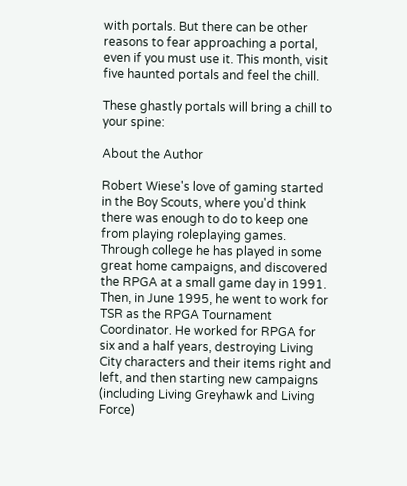with portals. But there can be other reasons to fear approaching a portal, even if you must use it. This month, visit five haunted portals and feel the chill.

These ghastly portals will bring a chill to your spine:

About the Author

Robert Wiese's love of gaming started in the Boy Scouts, where you'd think there was enough to do to keep one from playing roleplaying games. Through college he has played in some great home campaigns, and discovered the RPGA at a small game day in 1991. Then, in June 1995, he went to work for TSR as the RPGA Tournament Coordinator. He worked for RPGA for six and a half years, destroying Living City characters and their items right and left, and then starting new campaigns (including Living Greyhawk and Living Force)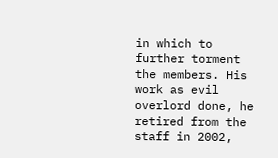in which to further torment the members. His work as evil overlord done, he retired from the staff in 2002,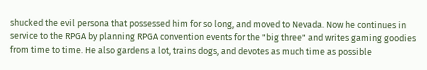shucked the evil persona that possessed him for so long, and moved to Nevada. Now he continues in service to the RPGA by planning RPGA convention events for the "big three" and writes gaming goodies from time to time. He also gardens a lot, trains dogs, and devotes as much time as possible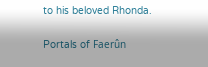to his beloved Rhonda.

Portals of Faerûn